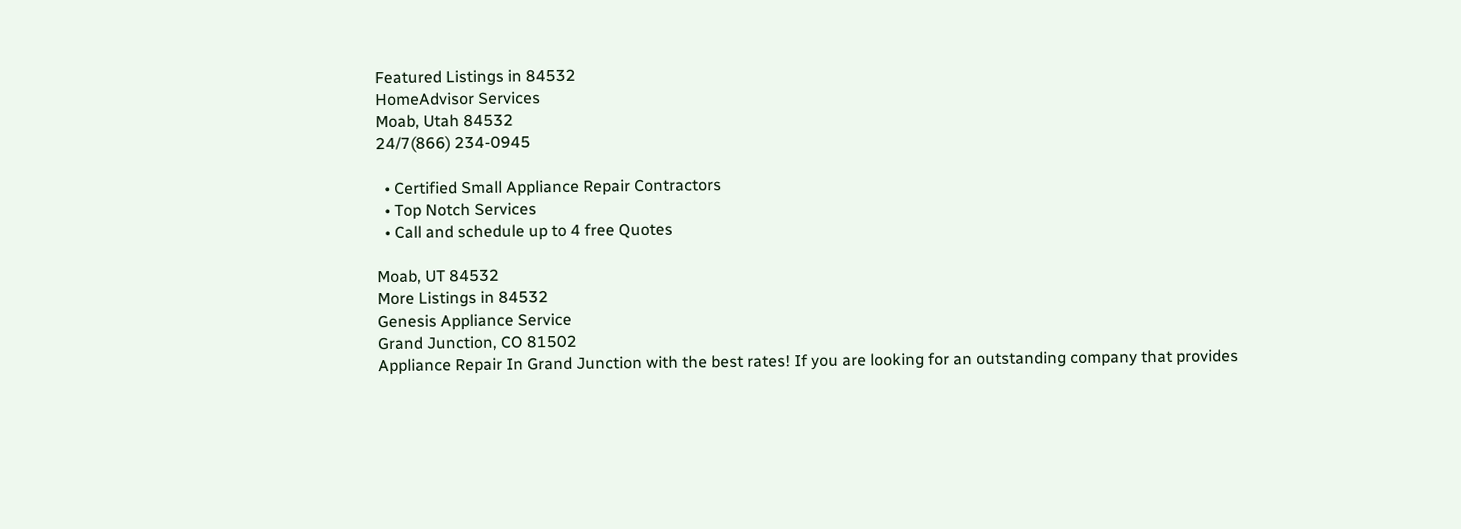Featured Listings in 84532
HomeAdvisor Services
Moab, Utah 84532
24/7(866) 234-0945

  • Certified Small Appliance Repair Contractors
  • Top Notch Services
  • Call and schedule up to 4 free Quotes

Moab, UT 84532
More Listings in 84532
Genesis Appliance Service
Grand Junction, CO 81502
Appliance Repair In Grand Junction with the best rates! If you are looking for an outstanding company that provides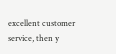excellent customer service, then y